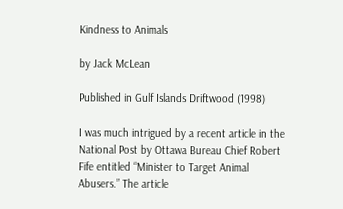Kindness to Animals

by Jack McLean

Published in Gulf Islands Driftwood (1998)

I was much intrigued by a recent article in the National Post by Ottawa Bureau Chief Robert Fife entitled “Minister to Target Animal Abusers.” The article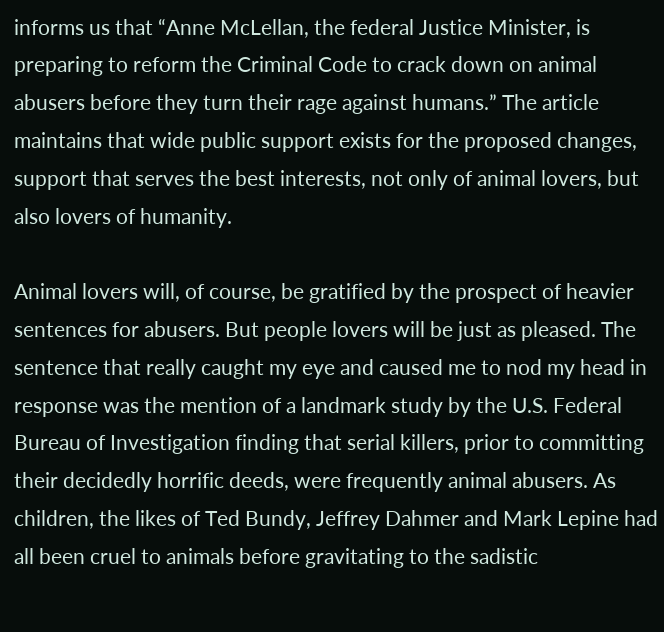informs us that “Anne McLellan, the federal Justice Minister, is preparing to reform the Criminal Code to crack down on animal abusers before they turn their rage against humans.” The article maintains that wide public support exists for the proposed changes, support that serves the best interests, not only of animal lovers, but also lovers of humanity.

Animal lovers will, of course, be gratified by the prospect of heavier sentences for abusers. But people lovers will be just as pleased. The sentence that really caught my eye and caused me to nod my head in response was the mention of a landmark study by the U.S. Federal Bureau of Investigation finding that serial killers, prior to committing their decidedly horrific deeds, were frequently animal abusers. As children, the likes of Ted Bundy, Jeffrey Dahmer and Mark Lepine had all been cruel to animals before gravitating to the sadistic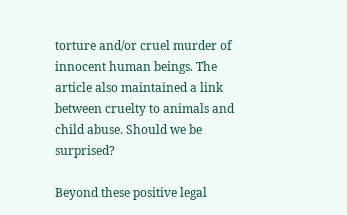torture and/or cruel murder of innocent human beings. The article also maintained a link between cruelty to animals and child abuse. Should we be surprised?

Beyond these positive legal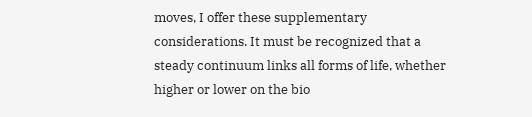moves, I offer these supplementary considerations. It must be recognized that a steady continuum links all forms of life, whether higher or lower on the bio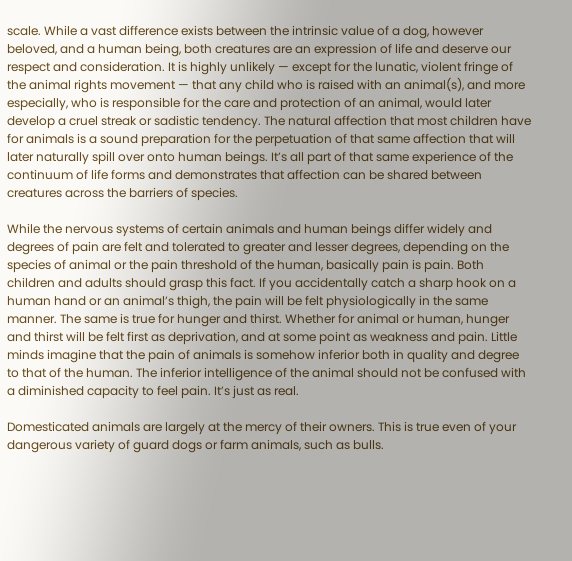scale. While a vast difference exists between the intrinsic value of a dog, however beloved, and a human being, both creatures are an expression of life and deserve our respect and consideration. It is highly unlikely — except for the lunatic, violent fringe of the animal rights movement — that any child who is raised with an animal(s), and more especially, who is responsible for the care and protection of an animal, would later develop a cruel streak or sadistic tendency. The natural affection that most children have for animals is a sound preparation for the perpetuation of that same affection that will later naturally spill over onto human beings. It’s all part of that same experience of the continuum of life forms and demonstrates that affection can be shared between creatures across the barriers of species.

While the nervous systems of certain animals and human beings differ widely and degrees of pain are felt and tolerated to greater and lesser degrees, depending on the species of animal or the pain threshold of the human, basically pain is pain. Both children and adults should grasp this fact. If you accidentally catch a sharp hook on a human hand or an animal’s thigh, the pain will be felt physiologically in the same manner. The same is true for hunger and thirst. Whether for animal or human, hunger and thirst will be felt first as deprivation, and at some point as weakness and pain. Little minds imagine that the pain of animals is somehow inferior both in quality and degree to that of the human. The inferior intelligence of the animal should not be confused with a diminished capacity to feel pain. It’s just as real.

Domesticated animals are largely at the mercy of their owners. This is true even of your dangerous variety of guard dogs or farm animals, such as bulls.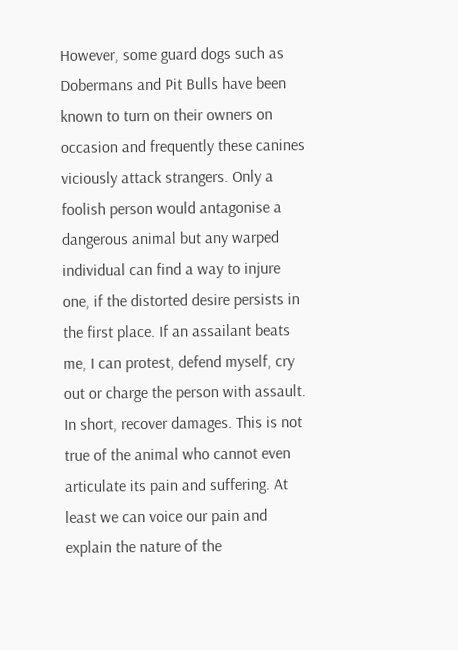However, some guard dogs such as Dobermans and Pit Bulls have been known to turn on their owners on occasion and frequently these canines viciously attack strangers. Only a foolish person would antagonise a dangerous animal but any warped individual can find a way to injure one, if the distorted desire persists in the first place. If an assailant beats me, I can protest, defend myself, cry out or charge the person with assault. In short, recover damages. This is not true of the animal who cannot even articulate its pain and suffering. At least we can voice our pain and explain the nature of the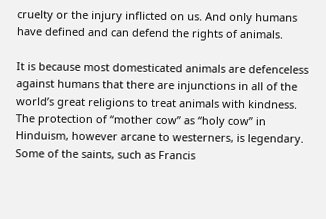cruelty or the injury inflicted on us. And only humans have defined and can defend the rights of animals.

It is because most domesticated animals are defenceless against humans that there are injunctions in all of the world’s great religions to treat animals with kindness. The protection of “mother cow” as “holy cow” in Hinduism, however arcane to westerners, is legendary. Some of the saints, such as Francis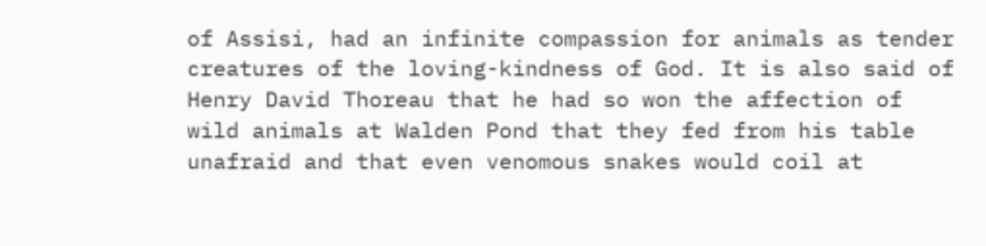of Assisi, had an infinite compassion for animals as tender creatures of the loving-kindness of God. It is also said of Henry David Thoreau that he had so won the affection of wild animals at Walden Pond that they fed from his table unafraid and that even venomous snakes would coil at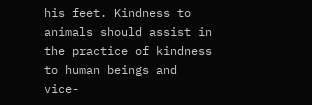his feet. Kindness to animals should assist in the practice of kindness to human beings and vice-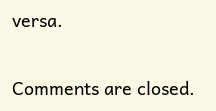versa.

Comments are closed.